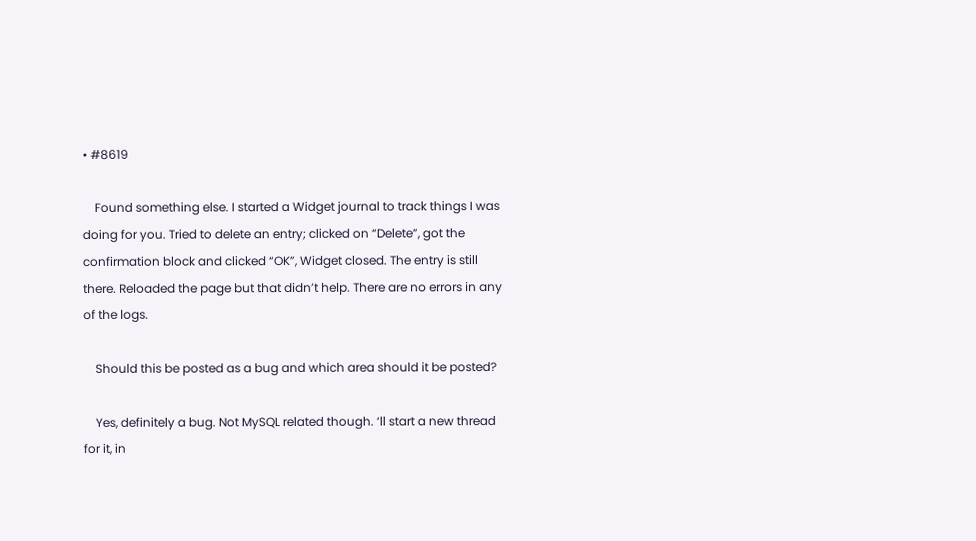• #8619

    Found something else. I started a Widget journal to track things I was doing for you. Tried to delete an entry; clicked on “Delete”, got the confirmation block and clicked “OK”, Widget closed. The entry is still there. Reloaded the page but that didn’t help. There are no errors in any of the logs.

    Should this be posted as a bug and which area should it be posted?

    Yes, definitely a bug. Not MySQL related though. ‘ll start a new thread for it, in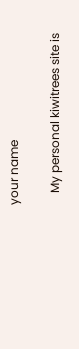your name

    My personal kiwitrees site is